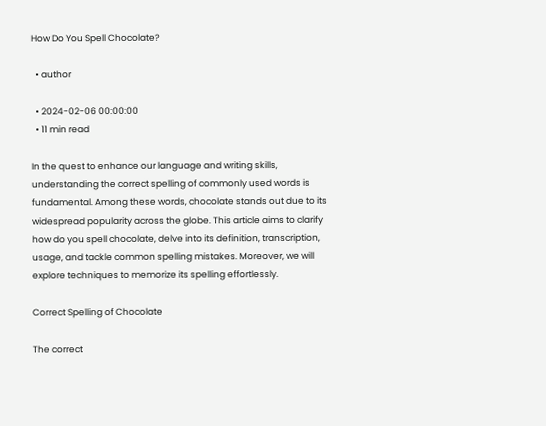How Do You Spell Chocolate?

  • author

  • 2024-02-06 00:00:00
  • 11 min read

In the quest to enhance our language and writing skills, understanding the correct spelling of commonly used words is fundamental. Among these words, chocolate stands out due to its widespread popularity across the globe. This article aims to clarify how do you spell chocolate, delve into its definition, transcription, usage, and tackle common spelling mistakes. Moreover, we will explore techniques to memorize its spelling effortlessly.

Correct Spelling of Chocolate

The correct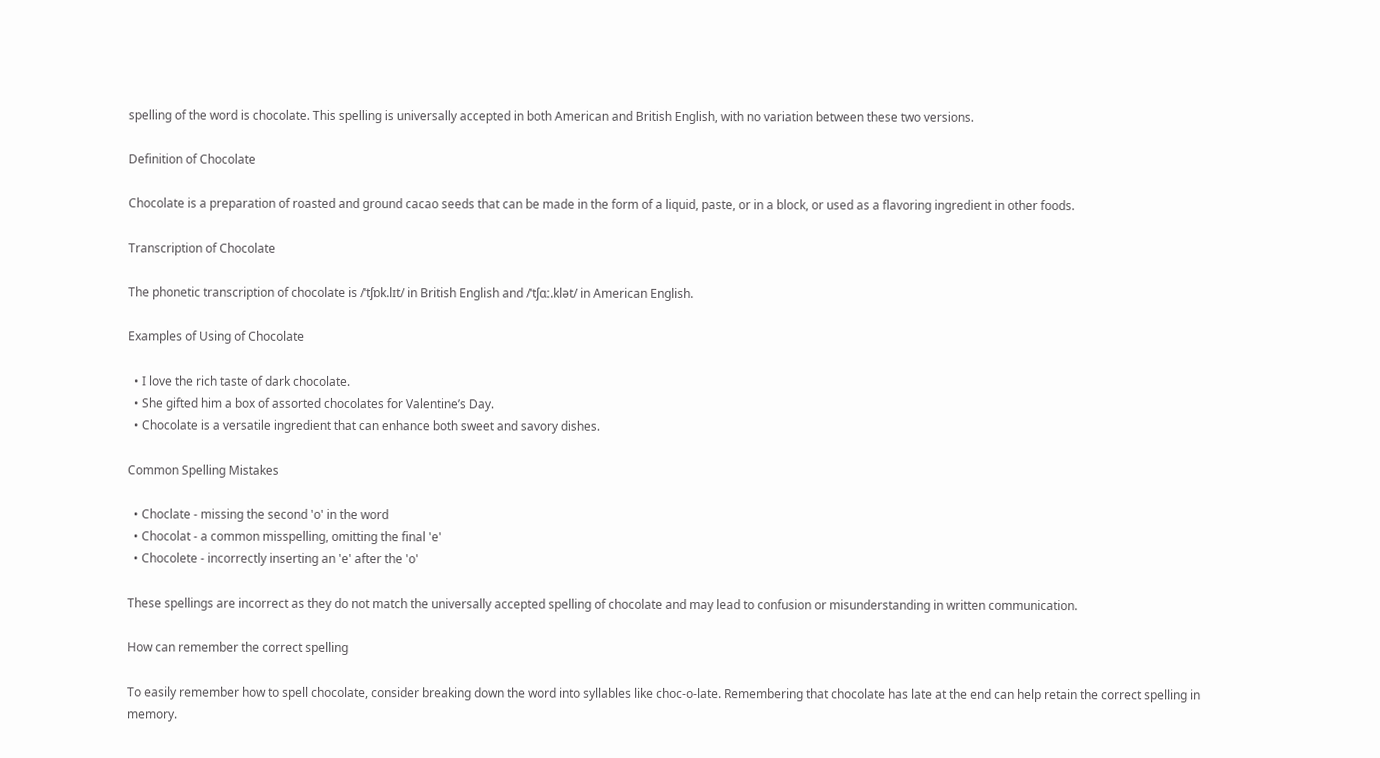spelling of the word is chocolate. This spelling is universally accepted in both American and British English, with no variation between these two versions.

Definition of Chocolate

Chocolate is a preparation of roasted and ground cacao seeds that can be made in the form of a liquid, paste, or in a block, or used as a flavoring ingredient in other foods.

Transcription of Chocolate

The phonetic transcription of chocolate is /ˈtʃɒk.lɪt/ in British English and /ˈtʃɑː.klət/ in American English.

Examples of Using of Chocolate

  • I love the rich taste of dark chocolate.
  • She gifted him a box of assorted chocolates for Valentine’s Day.
  • Chocolate is a versatile ingredient that can enhance both sweet and savory dishes.

Common Spelling Mistakes

  • Choclate - missing the second 'o' in the word
  • Chocolat - a common misspelling, omitting the final 'e'
  • Chocolete - incorrectly inserting an 'e' after the 'o'

These spellings are incorrect as they do not match the universally accepted spelling of chocolate and may lead to confusion or misunderstanding in written communication.

How can remember the correct spelling

To easily remember how to spell chocolate, consider breaking down the word into syllables like choc-o-late. Remembering that chocolate has late at the end can help retain the correct spelling in memory.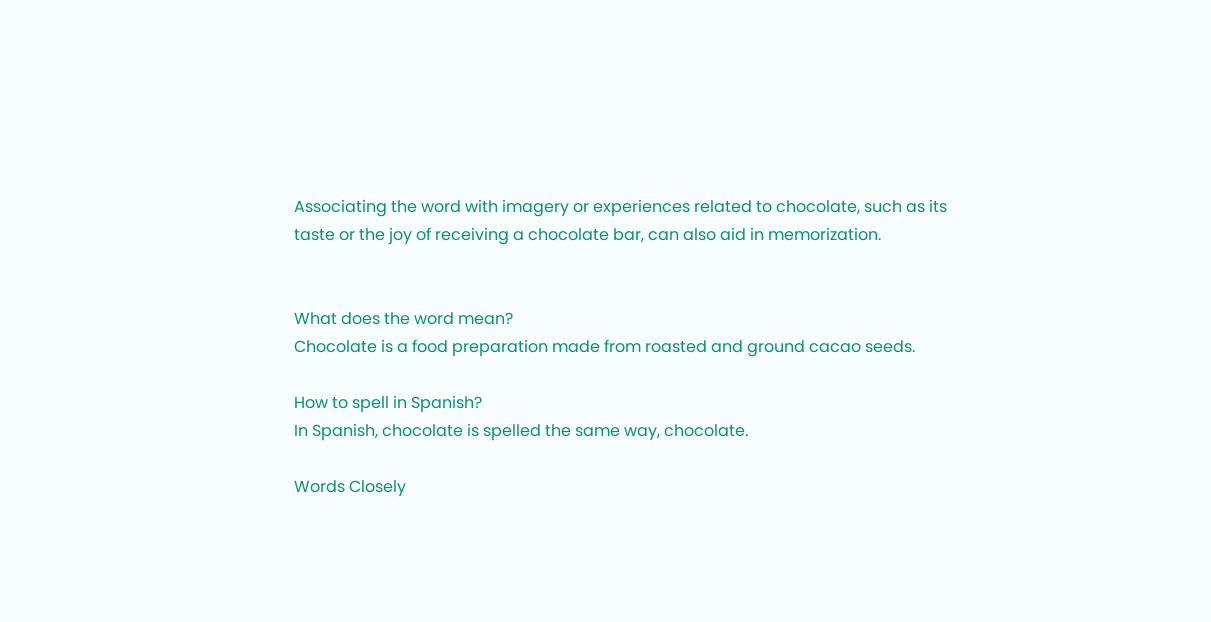Associating the word with imagery or experiences related to chocolate, such as its taste or the joy of receiving a chocolate bar, can also aid in memorization.


What does the word mean?
Chocolate is a food preparation made from roasted and ground cacao seeds.

How to spell in Spanish?
In Spanish, chocolate is spelled the same way, chocolate.

Words Closely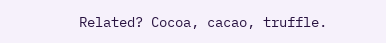Related? Cocoa, cacao, truffle.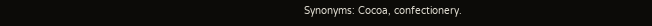Synonyms: Cocoa, confectionery.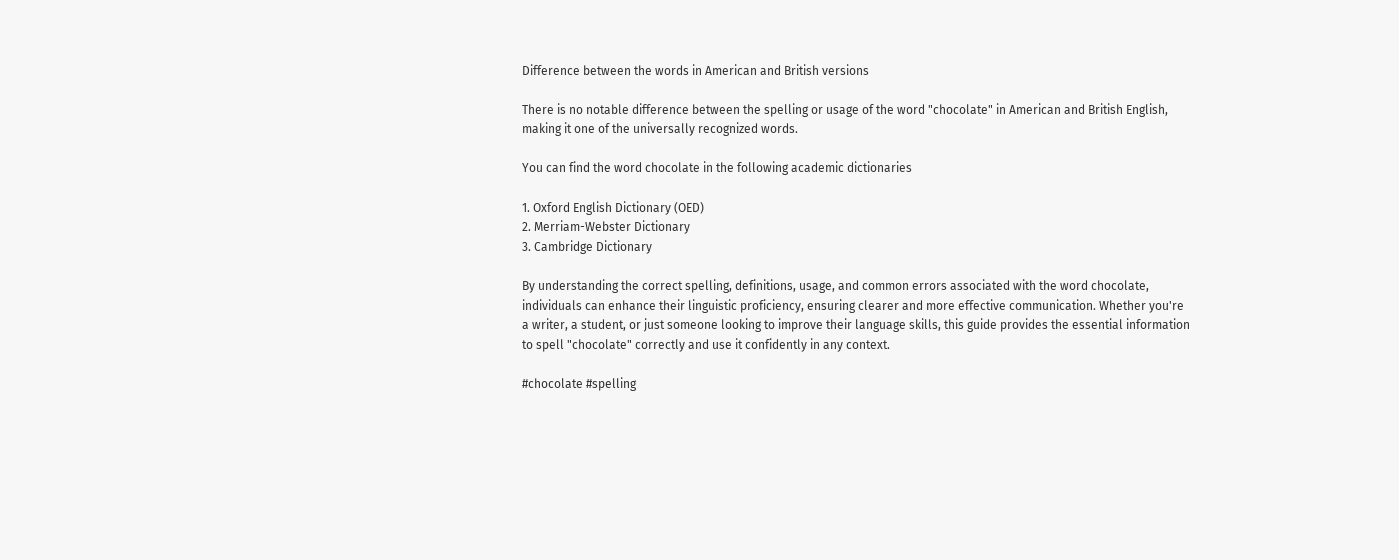Difference between the words in American and British versions

There is no notable difference between the spelling or usage of the word "chocolate" in American and British English, making it one of the universally recognized words.

You can find the word chocolate in the following academic dictionaries

1. Oxford English Dictionary (OED)
2. Merriam-Webster Dictionary
3. Cambridge Dictionary

By understanding the correct spelling, definitions, usage, and common errors associated with the word chocolate, individuals can enhance their linguistic proficiency, ensuring clearer and more effective communication. Whether you're a writer, a student, or just someone looking to improve their language skills, this guide provides the essential information to spell "chocolate" correctly and use it confidently in any context.

#chocolate #spelling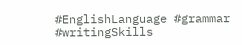#EnglishLanguage #grammar #writingSkills